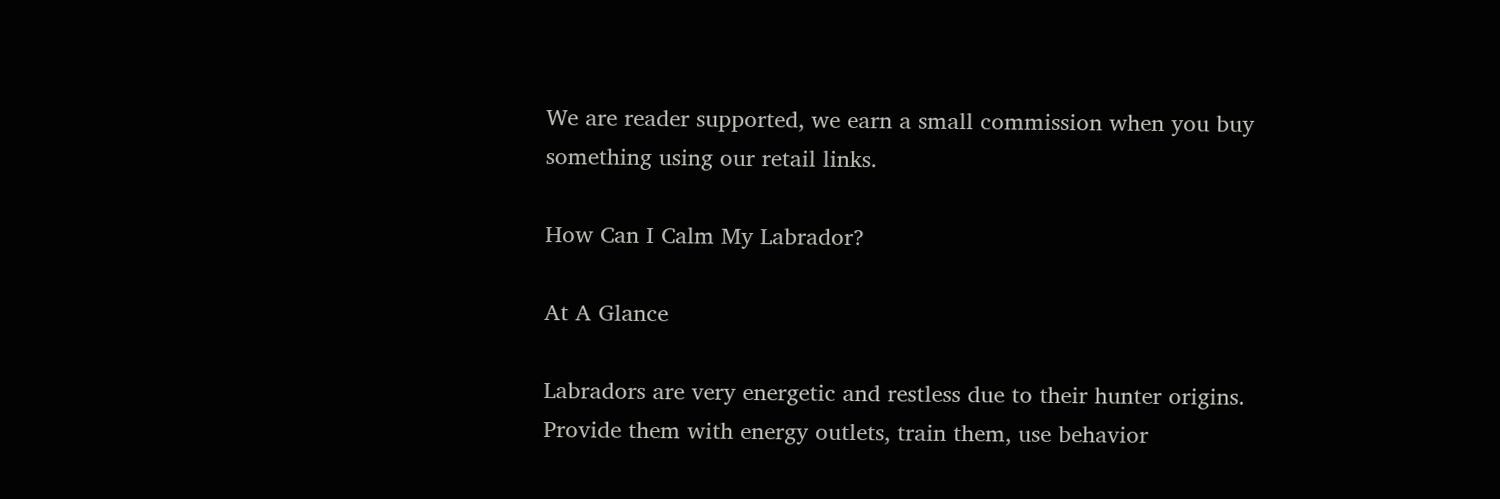We are reader supported, we earn a small commission when you buy something using our retail links.

How Can I Calm My Labrador?

At A Glance

Labradors are very energetic and restless due to their hunter origins. Provide them with energy outlets, train them, use behavior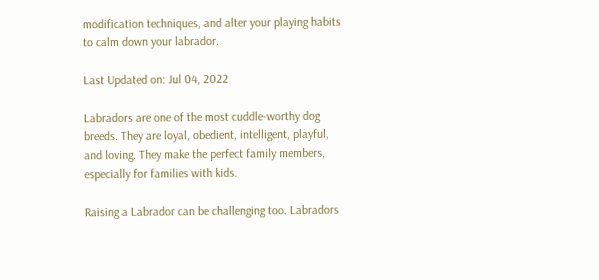modification techniques, and alter your playing habits to calm down your labrador.

Last Updated on: Jul 04, 2022

Labradors are one of the most cuddle-worthy dog breeds. They are loyal, obedient, intelligent, playful, and loving. They make the perfect family members, especially for families with kids.

Raising a Labrador can be challenging too. Labradors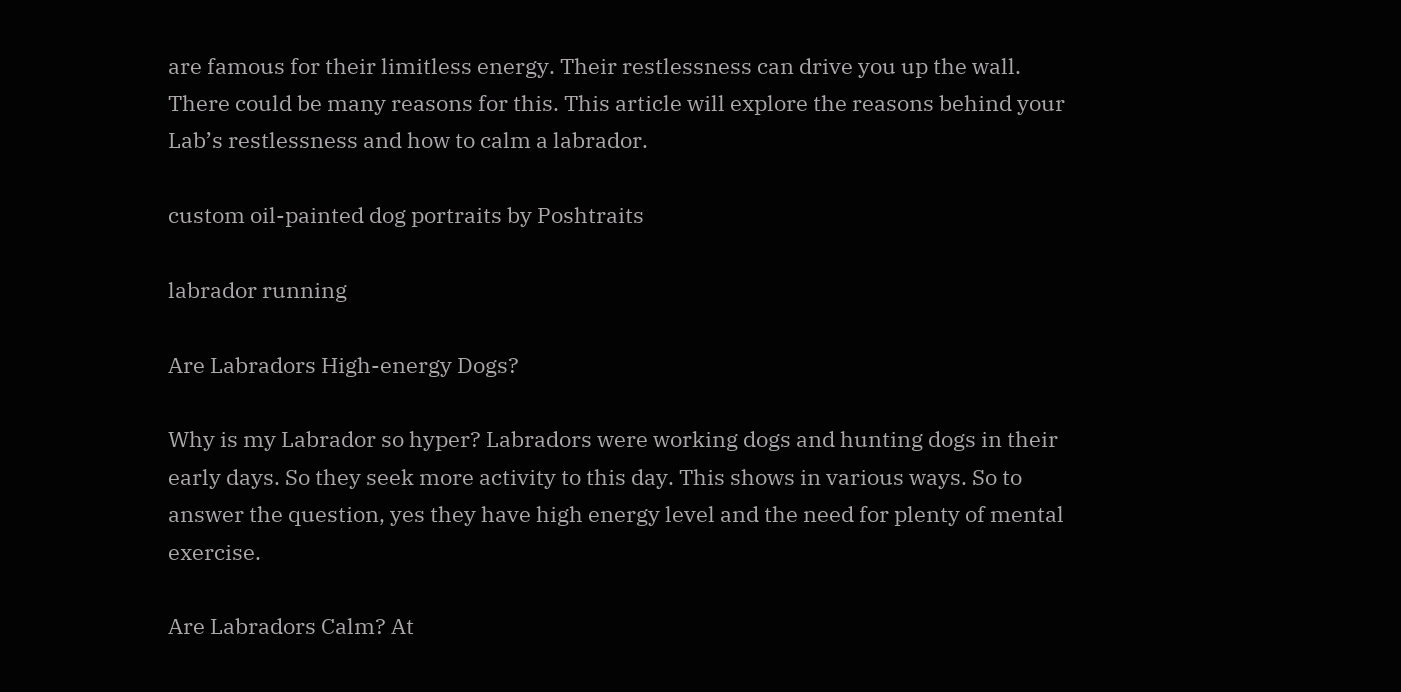are famous for their limitless energy. Their restlessness can drive you up the wall. There could be many reasons for this. This article will explore the reasons behind your Lab’s restlessness and how to calm a labrador.

custom oil-painted dog portraits by Poshtraits

labrador running

Are Labradors High-energy Dogs?

Why is my Labrador so hyper? Labradors were working dogs and hunting dogs in their early days. So they seek more activity to this day. This shows in various ways. So to answer the question, yes they have high energy level and the need for plenty of mental exercise.

Are Labradors Calm? At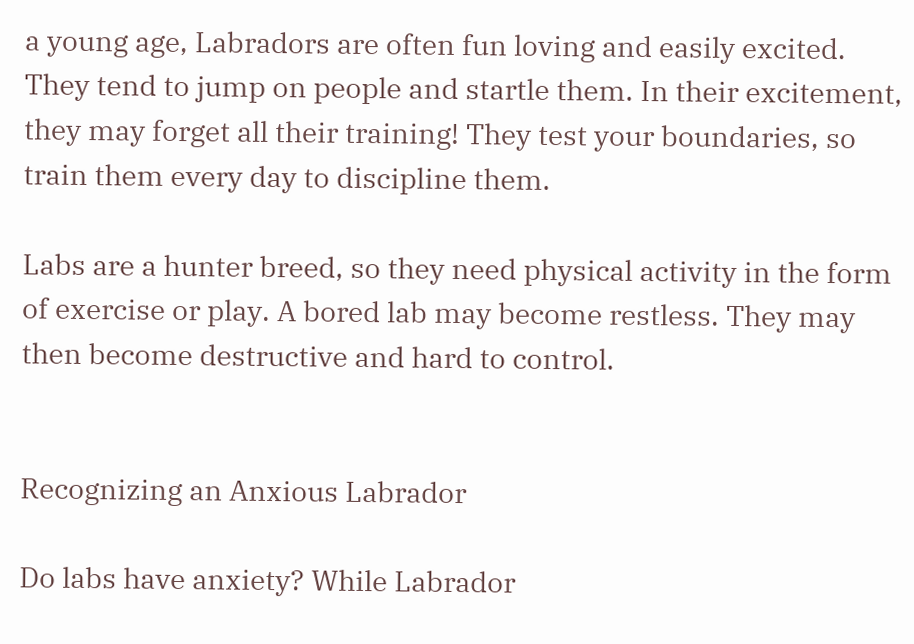a young age, Labradors are often fun loving and easily excited. They tend to jump on people and startle them. In their excitement, they may forget all their training! They test your boundaries, so train them every day to discipline them.

Labs are a hunter breed, so they need physical activity in the form of exercise or play. A bored lab may become restless. They may then become destructive and hard to control.


Recognizing an Anxious Labrador

Do labs have anxiety? While Labrador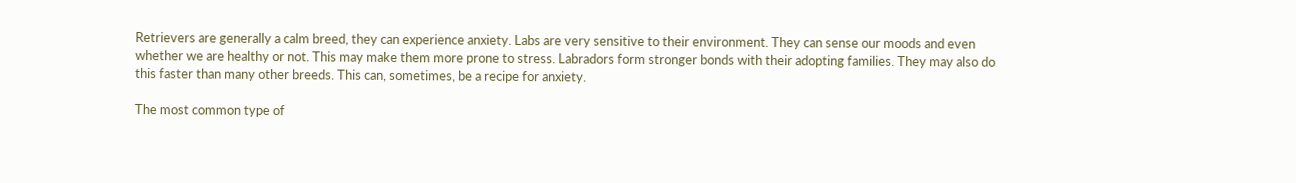Retrievers are generally a calm breed, they can experience anxiety. Labs are very sensitive to their environment. They can sense our moods and even whether we are healthy or not. This may make them more prone to stress. Labradors form stronger bonds with their adopting families. They may also do this faster than many other breeds. This can, sometimes, be a recipe for anxiety.

The most common type of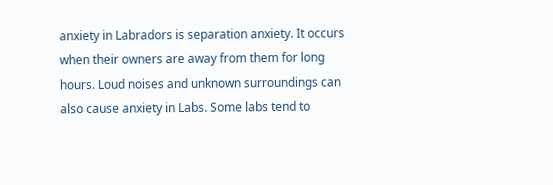anxiety in Labradors is separation anxiety. It occurs when their owners are away from them for long hours. Loud noises and unknown surroundings can also cause anxiety in Labs. Some labs tend to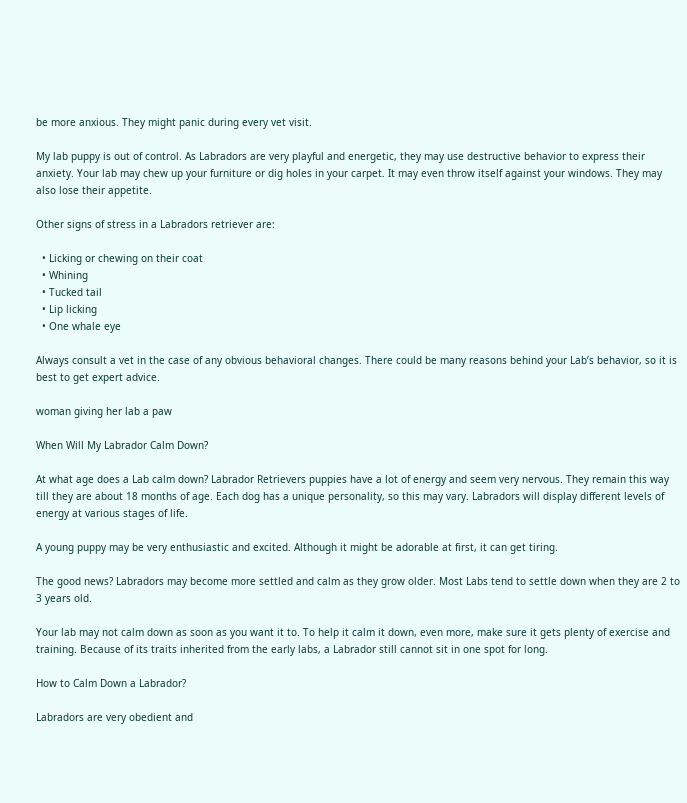be more anxious. They might panic during every vet visit.

My lab puppy is out of control. As Labradors are very playful and energetic, they may use destructive behavior to express their anxiety. Your lab may chew up your furniture or dig holes in your carpet. It may even throw itself against your windows. They may also lose their appetite.

Other signs of stress in a Labradors retriever are:

  • Licking or chewing on their coat
  • Whining
  • Tucked tail
  • Lip licking
  • One whale eye

Always consult a vet in the case of any obvious behavioral changes. There could be many reasons behind your Lab’s behavior, so it is best to get expert advice.

woman giving her lab a paw

When Will My Labrador Calm Down?

At what age does a Lab calm down? Labrador Retrievers puppies have a lot of energy and seem very nervous. They remain this way till they are about 18 months of age. Each dog has a unique personality, so this may vary. Labradors will display different levels of energy at various stages of life.

A young puppy may be very enthusiastic and excited. Although it might be adorable at first, it can get tiring.

The good news? Labradors may become more settled and calm as they grow older. Most Labs tend to settle down when they are 2 to 3 years old.

Your lab may not calm down as soon as you want it to. To help it calm it down, even more, make sure it gets plenty of exercise and training. Because of its traits inherited from the early labs, a Labrador still cannot sit in one spot for long.

How to Calm Down a Labrador?

Labradors are very obedient and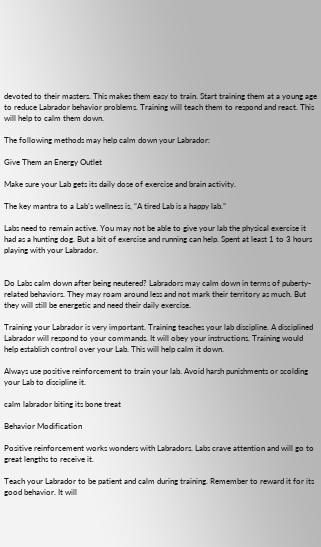devoted to their masters. This makes them easy to train. Start training them at a young age to reduce Labrador behavior problems. Training will teach them to respond and react. This will help to calm them down.

The following methods may help calm down your Labrador:

Give Them an Energy Outlet

Make sure your Lab gets its daily dose of exercise and brain activity.

The key mantra to a Lab’s wellness is, “A tired Lab is a happy lab.”

Labs need to remain active. You may not be able to give your lab the physical exercise it had as a hunting dog. But a bit of exercise and running can help. Spent at least 1 to 3 hours playing with your Labrador.


Do Labs calm down after being neutered? Labradors may calm down in terms of puberty-related behaviors. They may roam around less and not mark their territory as much. But they will still be energetic and need their daily exercise.

Training your Labrador is very important. Training teaches your lab discipline. A disciplined Labrador will respond to your commands. It will obey your instructions. Training would help establish control over your Lab. This will help calm it down.

Always use positive reinforcement to train your lab. Avoid harsh punishments or scolding your Lab to discipline it.

calm labrador biting its bone treat

Behavior Modification

Positive reinforcement works wonders with Labradors. Labs crave attention and will go to great lengths to receive it.

Teach your Labrador to be patient and calm during training. Remember to reward it for its good behavior. It will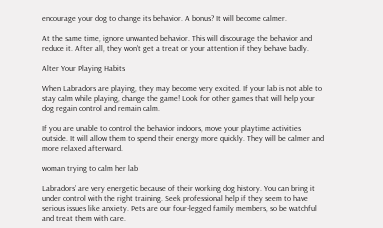encourage your dog to change its behavior. A bonus? It will become calmer.

At the same time, ignore unwanted behavior. This will discourage the behavior and reduce it. After all, they won’t get a treat or your attention if they behave badly.

Alter Your Playing Habits

When Labradors are playing, they may become very excited. If your lab is not able to stay calm while playing, change the game! Look for other games that will help your dog regain control and remain calm.

If you are unable to control the behavior indoors, move your playtime activities outside. It will allow them to spend their energy more quickly. They will be calmer and more relaxed afterward.

woman trying to calm her lab

Labradors’ are very energetic because of their working dog history. You can bring it under control with the right training. Seek professional help if they seem to have serious issues like anxiety. Pets are our four-legged family members, so be watchful and treat them with care.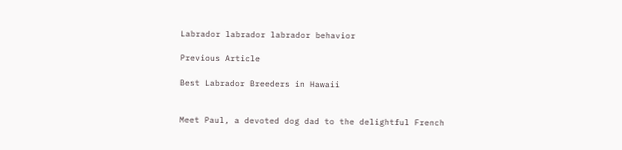Labrador labrador labrador behavior

Previous Article

Best Labrador Breeders in Hawaii


Meet Paul, a devoted dog dad to the delightful French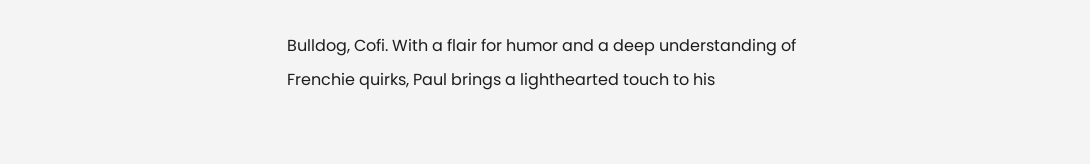Bulldog, Cofi. With a flair for humor and a deep understanding of Frenchie quirks, Paul brings a lighthearted touch to his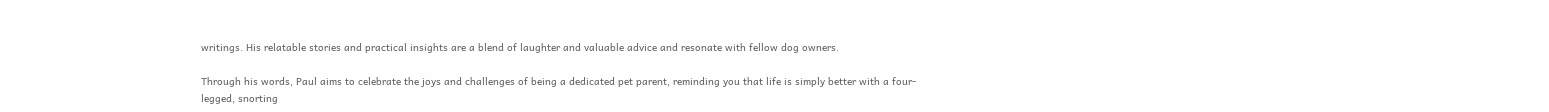writings. His relatable stories and practical insights are a blend of laughter and valuable advice and resonate with fellow dog owners.

Through his words, Paul aims to celebrate the joys and challenges of being a dedicated pet parent, reminding you that life is simply better with a four-legged, snorting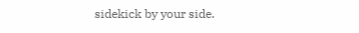sidekick by your side.